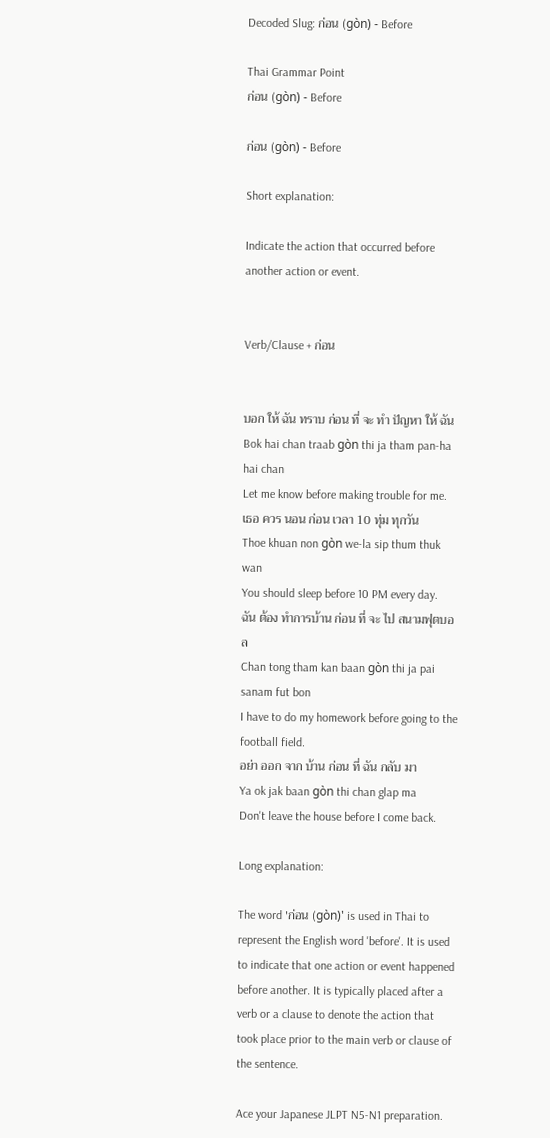Decoded Slug: ก่อน (gòn) - Before

Thai Grammar Point
ก่อน (gòn) - Before

ก่อน (gòn) - Before

Short explanation:

Indicate the action that occurred before another action or event.


Verb/Clause + ก่อน


บอก ให้ ฉัน ทราบ ก่อน ที่ จะ ทำ ปัญหา ให้ ฉัน
Bok hai chan traab gòn thi ja tham pan-ha hai chan
Let me know before making trouble for me.
เธอ ควร นอน ก่อน เวลา 10 ทุ่ม ทุกวัน
Thoe khuan non gòn we-la sip thum thuk wan
You should sleep before 10 PM every day.
ฉัน ต้อง ทำการบ้าน ก่อน ที่ จะ ไป สนามฟุตบอล
Chan tong tham kan baan gòn thi ja pai sanam fut bon
I have to do my homework before going to the football field.
อย่า ออก จาก บ้าน ก่อน ที่ ฉัน กลับ มา
Ya ok jak baan gòn thi chan glap ma
Don't leave the house before I come back.

Long explanation:

The word 'ก่อน (gòn)' is used in Thai to represent the English word 'before'. It is used to indicate that one action or event happened before another. It is typically placed after a verb or a clause to denote the action that took place prior to the main verb or clause of the sentence.

Ace your Japanese JLPT N5-N1 preparation.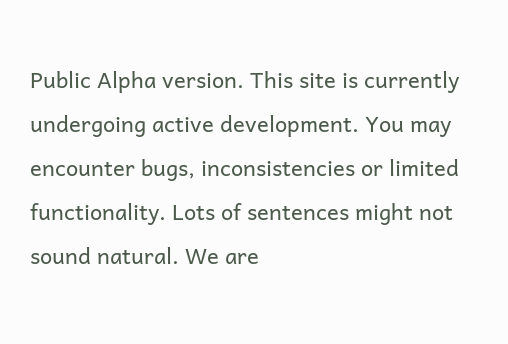Public Alpha version. This site is currently undergoing active development. You may encounter bugs, inconsistencies or limited functionality. Lots of sentences might not sound natural. We are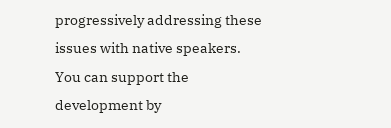progressively addressing these issues with native speakers. You can support the development by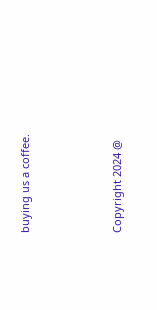buying us a coffee.




Copyright 2024 @